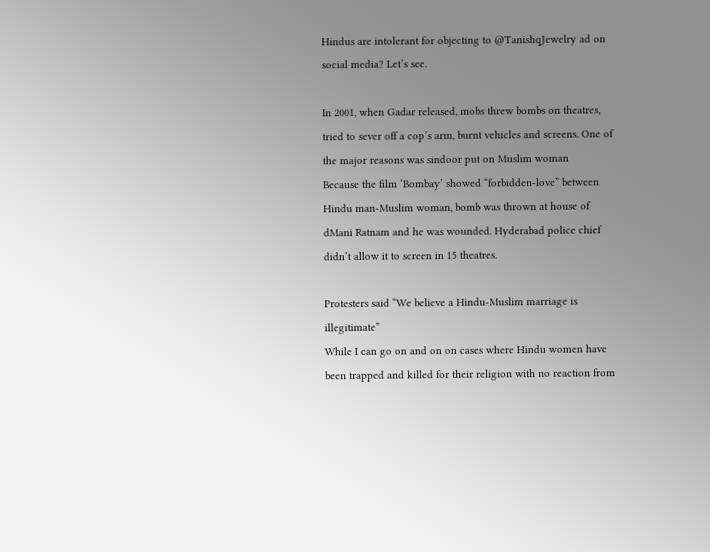Hindus are intolerant for objecting to @TanishqJewelry ad on social media? Let’s see.

In 2001, when Gadar released, mobs threw bombs on theatres, tried to sever off a cop’s arm, burnt vehicles and screens. One of the major reasons was sindoor put on Muslim woman
Because the film ‘Bombay’ showed “forbidden-love” between Hindu man-Muslim woman, bomb was thrown at house of dMani Ratnam and he was wounded. Hyderabad police chief didn’t allow it to screen in 15 theatres.

Protesters said “We believe a Hindu-Muslim marriage is illegitimate”
While I can go on and on on cases where Hindu women have been trapped and killed for their religion with no reaction from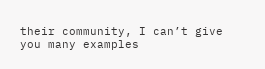their community, I can’t give you many examples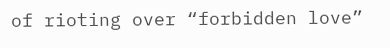of rioting over “forbidden love”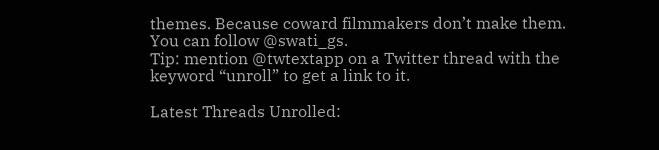themes. Because coward filmmakers don’t make them.
You can follow @swati_gs.
Tip: mention @twtextapp on a Twitter thread with the keyword “unroll” to get a link to it.

Latest Threads Unrolled: